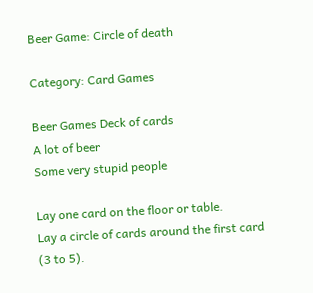Beer Game: Circle of death

Category: Card Games

Beer Games Deck of cards
A lot of beer
Some very stupid people

Lay one card on the floor or table.
Lay a circle of cards around the first card (3 to 5).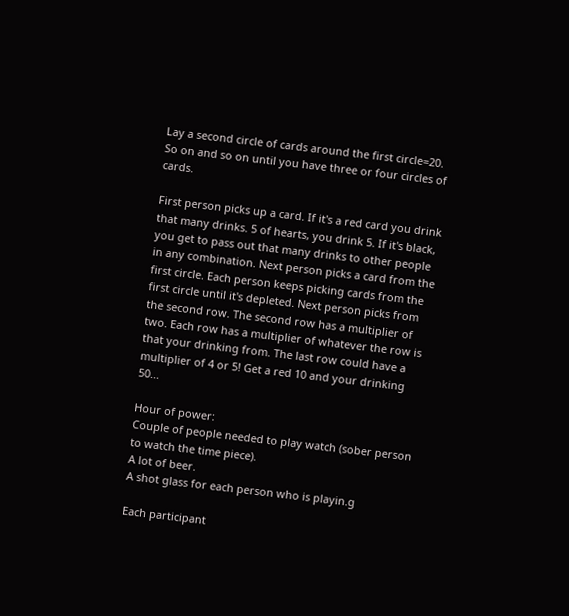Lay a second circle of cards around the first circle=20.
So on and so on until you have three or four circles of cards.

First person picks up a card. If it's a red card you drink that many drinks. 5 of hearts, you drink 5. If it's black, you get to pass out that many drinks to other people in any combination. Next person picks a card from the first circle. Each person keeps picking cards from the first circle until it's depleted. Next person picks from the second row. The second row has a multiplier of two. Each row has a multiplier of whatever the row is that your drinking from. The last row could have a multiplier of 4 or 5! Get a red 10 and your drinking 50...

Hour of power:
Couple of people needed to play watch (sober person to watch the time piece).
A lot of beer.
A shot glass for each person who is playin.g

Each participant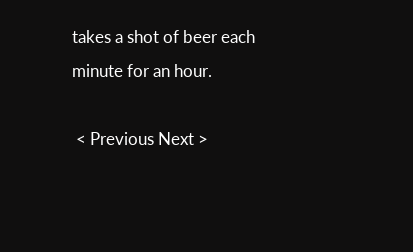takes a shot of beer each minute for an hour.

 < Previous Next >